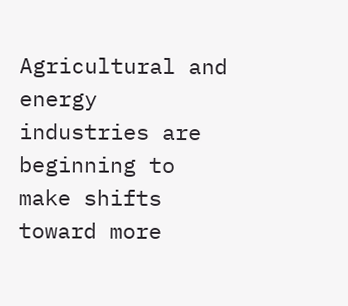Agricultural and energy industries are beginning to make shifts toward more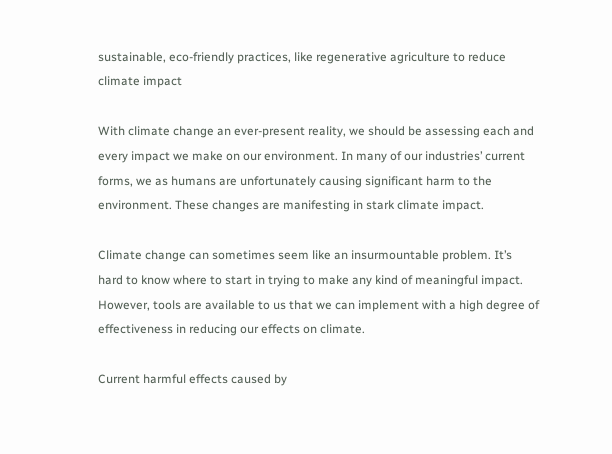sustainable, eco-friendly practices, like regenerative agriculture to reduce climate impact

With climate change an ever-present reality, we should be assessing each and every impact we make on our environment. In many of our industries’ current forms, we as humans are unfortunately causing significant harm to the environment. These changes are manifesting in stark climate impact.

Climate change can sometimes seem like an insurmountable problem. It’s hard to know where to start in trying to make any kind of meaningful impact. However, tools are available to us that we can implement with a high degree of effectiveness in reducing our effects on climate.

Current harmful effects caused by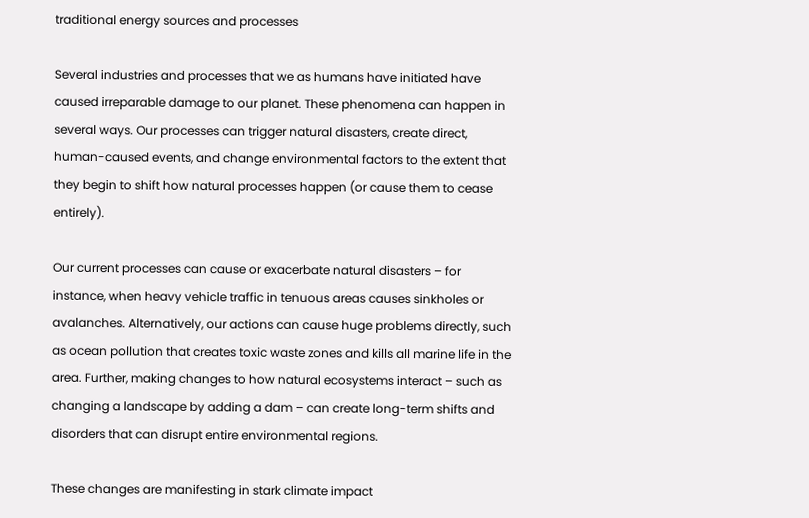traditional energy sources and processes

Several industries and processes that we as humans have initiated have caused irreparable damage to our planet. These phenomena can happen in several ways. Our processes can trigger natural disasters, create direct, human-caused events, and change environmental factors to the extent that they begin to shift how natural processes happen (or cause them to cease entirely).

Our current processes can cause or exacerbate natural disasters – for instance, when heavy vehicle traffic in tenuous areas causes sinkholes or avalanches. Alternatively, our actions can cause huge problems directly, such as ocean pollution that creates toxic waste zones and kills all marine life in the area. Further, making changes to how natural ecosystems interact – such as changing a landscape by adding a dam – can create long-term shifts and disorders that can disrupt entire environmental regions.

These changes are manifesting in stark climate impact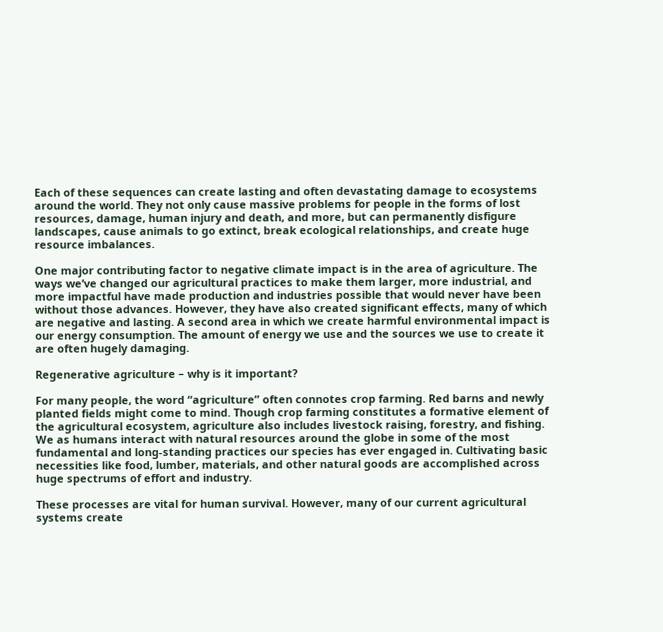Each of these sequences can create lasting and often devastating damage to ecosystems around the world. They not only cause massive problems for people in the forms of lost resources, damage, human injury and death, and more, but can permanently disfigure landscapes, cause animals to go extinct, break ecological relationships, and create huge resource imbalances.

One major contributing factor to negative climate impact is in the area of agriculture. The ways we’ve changed our agricultural practices to make them larger, more industrial, and more impactful have made production and industries possible that would never have been without those advances. However, they have also created significant effects, many of which are negative and lasting. A second area in which we create harmful environmental impact is our energy consumption. The amount of energy we use and the sources we use to create it are often hugely damaging.

Regenerative agriculture – why is it important?

For many people, the word “agriculture” often connotes crop farming. Red barns and newly planted fields might come to mind. Though crop farming constitutes a formative element of the agricultural ecosystem, agriculture also includes livestock raising, forestry, and fishing. We as humans interact with natural resources around the globe in some of the most fundamental and long-standing practices our species has ever engaged in. Cultivating basic necessities like food, lumber, materials, and other natural goods are accomplished across huge spectrums of effort and industry.

These processes are vital for human survival. However, many of our current agricultural systems create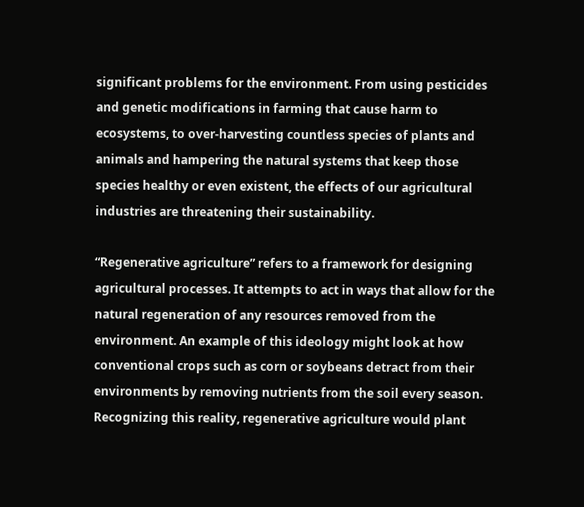significant problems for the environment. From using pesticides and genetic modifications in farming that cause harm to ecosystems, to over-harvesting countless species of plants and animals and hampering the natural systems that keep those species healthy or even existent, the effects of our agricultural industries are threatening their sustainability.

“Regenerative agriculture” refers to a framework for designing agricultural processes. It attempts to act in ways that allow for the natural regeneration of any resources removed from the environment. An example of this ideology might look at how conventional crops such as corn or soybeans detract from their environments by removing nutrients from the soil every season. Recognizing this reality, regenerative agriculture would plant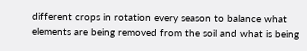different crops in rotation every season to balance what elements are being removed from the soil and what is being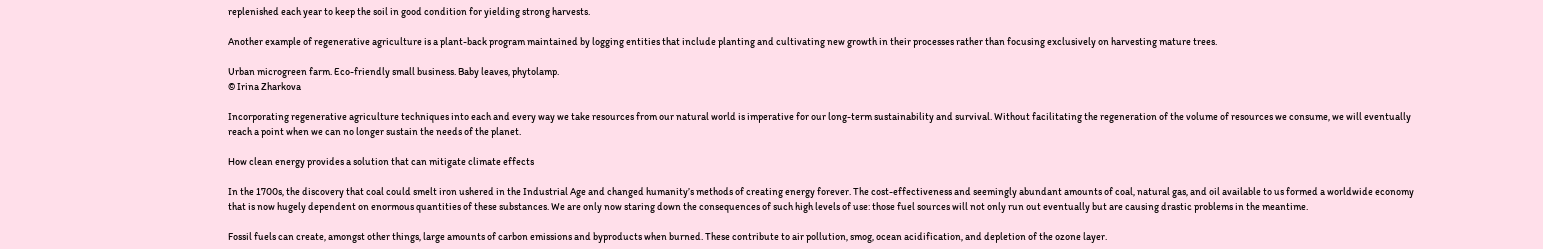replenished each year to keep the soil in good condition for yielding strong harvests.

Another example of regenerative agriculture is a plant-back program maintained by logging entities that include planting and cultivating new growth in their processes rather than focusing exclusively on harvesting mature trees.

Urban microgreen farm. Eco-friendly small business. Baby leaves, phytolamp.
© Irina Zharkova

Incorporating regenerative agriculture techniques into each and every way we take resources from our natural world is imperative for our long-term sustainability and survival. Without facilitating the regeneration of the volume of resources we consume, we will eventually reach a point when we can no longer sustain the needs of the planet.

How clean energy provides a solution that can mitigate climate effects

In the 1700s, the discovery that coal could smelt iron ushered in the Industrial Age and changed humanity’s methods of creating energy forever. The cost-effectiveness and seemingly abundant amounts of coal, natural gas, and oil available to us formed a worldwide economy that is now hugely dependent on enormous quantities of these substances. We are only now staring down the consequences of such high levels of use: those fuel sources will not only run out eventually but are causing drastic problems in the meantime.

Fossil fuels can create, amongst other things, large amounts of carbon emissions and byproducts when burned. These contribute to air pollution, smog, ocean acidification, and depletion of the ozone layer.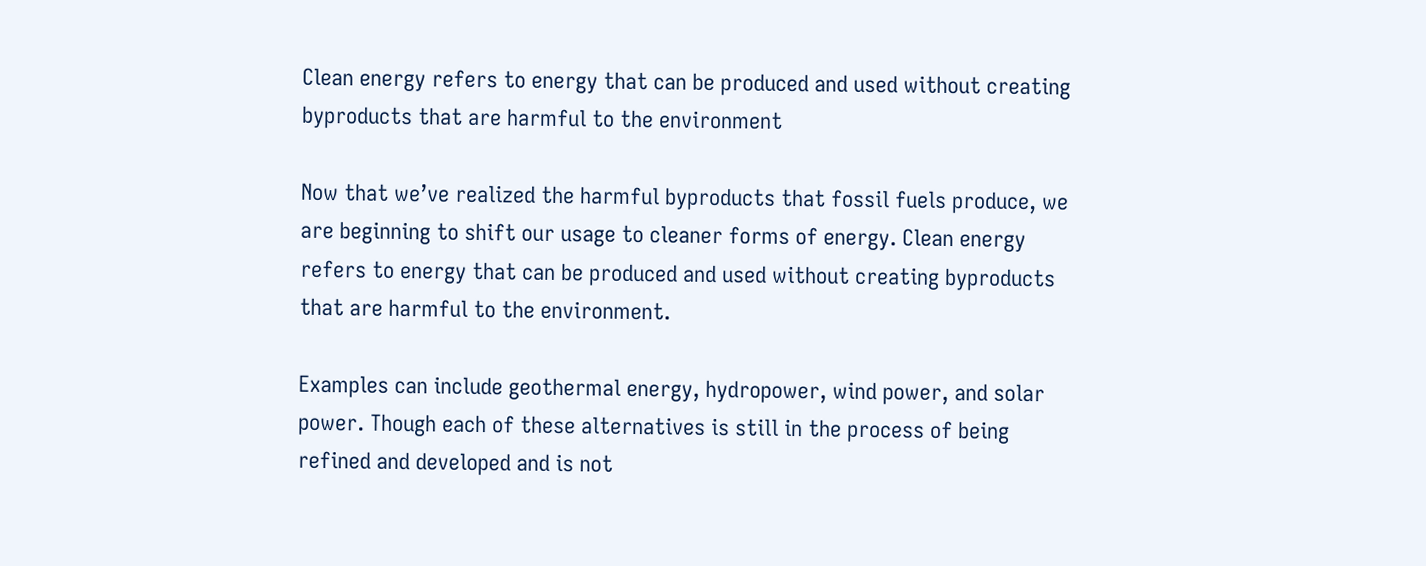Clean energy refers to energy that can be produced and used without creating byproducts that are harmful to the environment

Now that we’ve realized the harmful byproducts that fossil fuels produce, we are beginning to shift our usage to cleaner forms of energy. Clean energy refers to energy that can be produced and used without creating byproducts that are harmful to the environment.

Examples can include geothermal energy, hydropower, wind power, and solar power. Though each of these alternatives is still in the process of being refined and developed and is not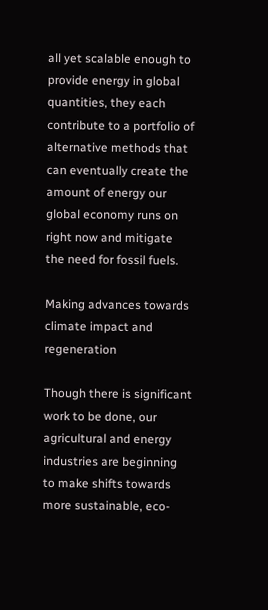all yet scalable enough to provide energy in global quantities, they each contribute to a portfolio of alternative methods that can eventually create the amount of energy our global economy runs on right now and mitigate the need for fossil fuels.

Making advances towards climate impact and regeneration

Though there is significant work to be done, our agricultural and energy industries are beginning to make shifts towards more sustainable, eco-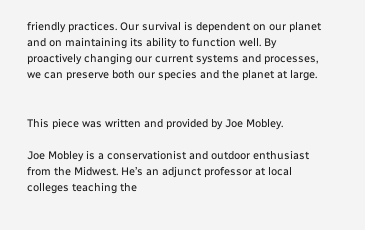friendly practices. Our survival is dependent on our planet and on maintaining its ability to function well. By proactively changing our current systems and processes, we can preserve both our species and the planet at large.


This piece was written and provided by Joe Mobley.

Joe Mobley is a conservationist and outdoor enthusiast from the Midwest. He’s an adjunct professor at local colleges teaching the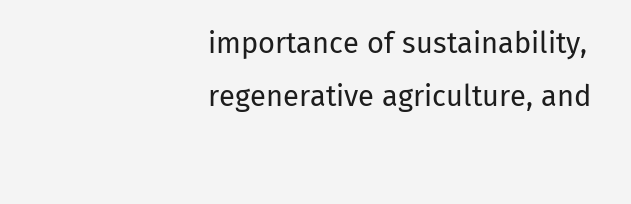importance of sustainability, regenerative agriculture, and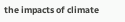the impacts of climate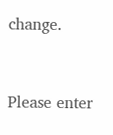change.


Please enter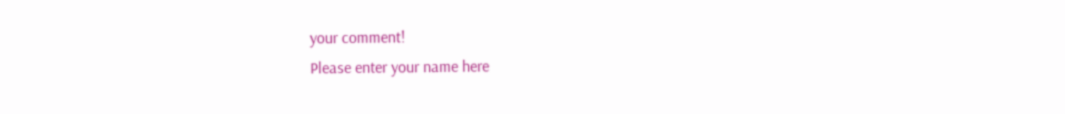your comment!
Please enter your name here